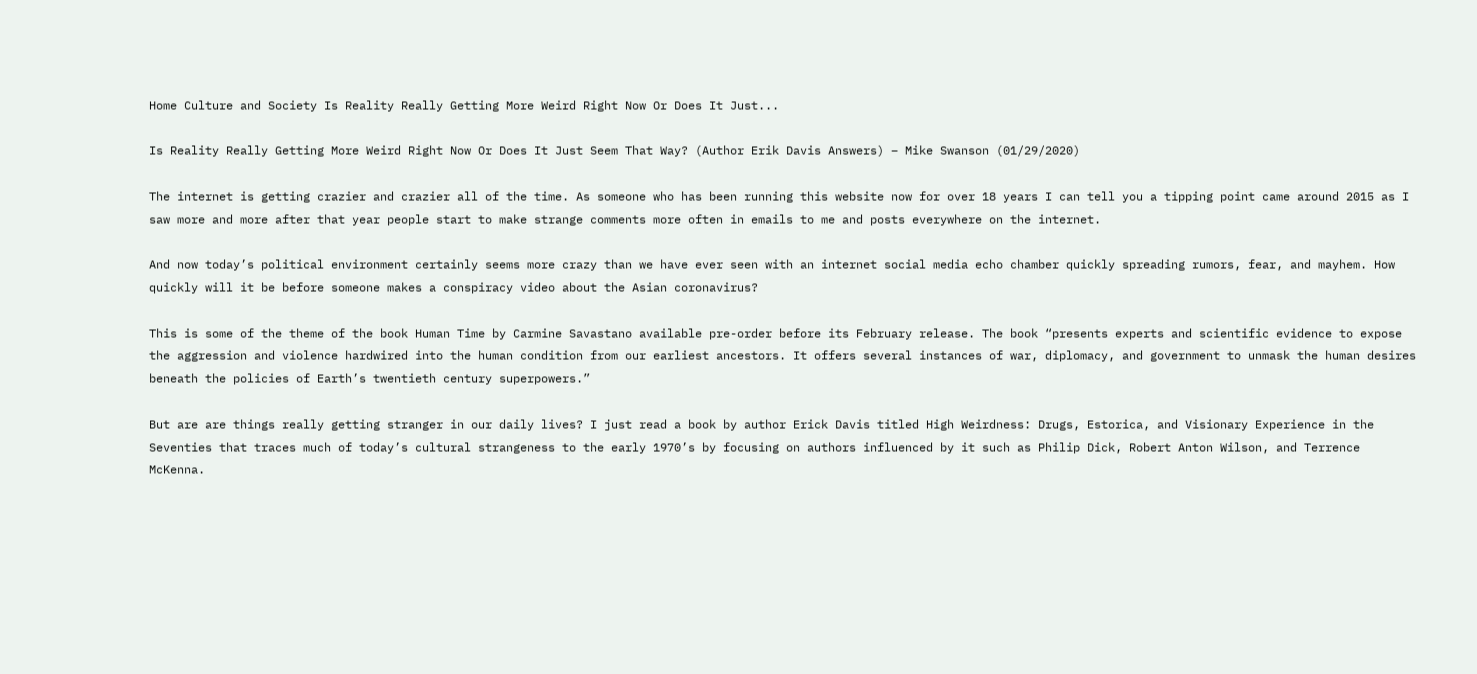Home Culture and Society Is Reality Really Getting More Weird Right Now Or Does It Just...

Is Reality Really Getting More Weird Right Now Or Does It Just Seem That Way? (Author Erik Davis Answers) – Mike Swanson (01/29/2020)

The internet is getting crazier and crazier all of the time. As someone who has been running this website now for over 18 years I can tell you a tipping point came around 2015 as I saw more and more after that year people start to make strange comments more often in emails to me and posts everywhere on the internet.

And now today’s political environment certainly seems more crazy than we have ever seen with an internet social media echo chamber quickly spreading rumors, fear, and mayhem. How quickly will it be before someone makes a conspiracy video about the Asian coronavirus?

This is some of the theme of the book Human Time by Carmine Savastano available pre-order before its February release. The book “presents experts and scientific evidence to expose the aggression and violence hardwired into the human condition from our earliest ancestors. It offers several instances of war, diplomacy, and government to unmask the human desires beneath the policies of Earth’s twentieth century superpowers.”

But are are things really getting stranger in our daily lives? I just read a book by author Erick Davis titled High Weirdness: Drugs, Estorica, and Visionary Experience in the Seventies that traces much of today’s cultural strangeness to the early 1970’s by focusing on authors influenced by it such as Philip Dick, Robert Anton Wilson, and Terrence McKenna.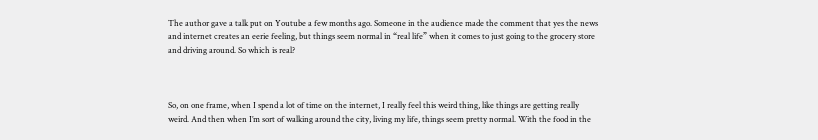The author gave a talk put on Youtube a few months ago. Someone in the audience made the comment that yes the news and internet creates an eerie feeling, but things seem normal in “real life” when it comes to just going to the grocery store and driving around. So which is real?



So, on one frame, when I spend a lot of time on the internet, I really feel this weird thing, like things are getting really weird. And then when I’m sort of walking around the city, living my life, things seem pretty normal. With the food in the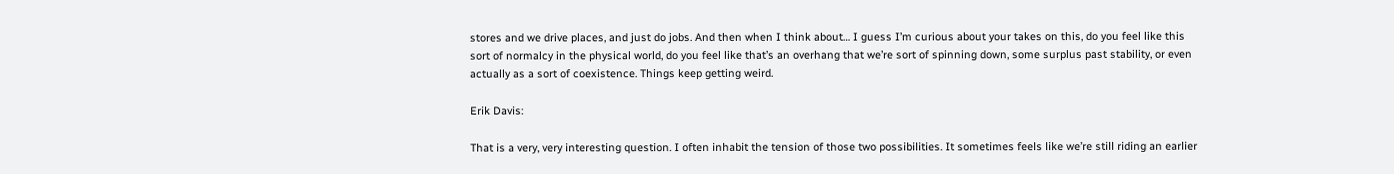stores and we drive places, and just do jobs. And then when I think about… I guess I’m curious about your takes on this, do you feel like this sort of normalcy in the physical world, do you feel like that’s an overhang that we’re sort of spinning down, some surplus past stability, or even actually as a sort of coexistence. Things keep getting weird.

Erik Davis:

That is a very, very interesting question. I often inhabit the tension of those two possibilities. It sometimes feels like we’re still riding an earlier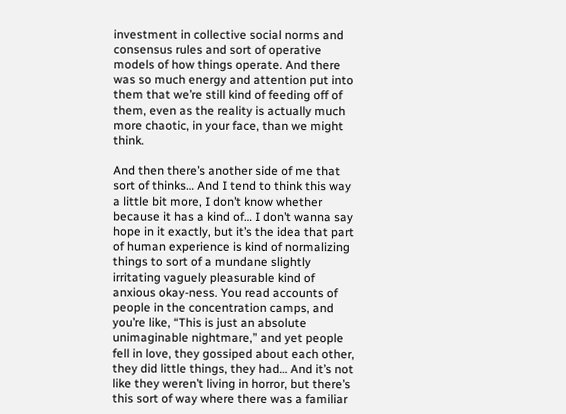investment in collective social norms and consensus rules and sort of operative models of how things operate. And there was so much energy and attention put into them that we’re still kind of feeding off of them, even as the reality is actually much more chaotic, in your face, than we might think.

And then there’s another side of me that sort of thinks… And I tend to think this way a little bit more, I don’t know whether because it has a kind of… I don’t wanna say hope in it exactly, but it’s the idea that part of human experience is kind of normalizing things to sort of a mundane slightly irritating vaguely pleasurable kind of anxious okay-ness. You read accounts of people in the concentration camps, and you’re like, “This is just an absolute unimaginable nightmare,” and yet people fell in love, they gossiped about each other, they did little things, they had… And it’s not like they weren’t living in horror, but there’s this sort of way where there was a familiar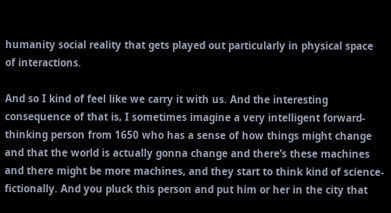humanity social reality that gets played out particularly in physical space of interactions.

And so I kind of feel like we carry it with us. And the interesting consequence of that is, I sometimes imagine a very intelligent forward-thinking person from 1650 who has a sense of how things might change and that the world is actually gonna change and there’s these machines and there might be more machines, and they start to think kind of science-fictionally. And you pluck this person and put him or her in the city that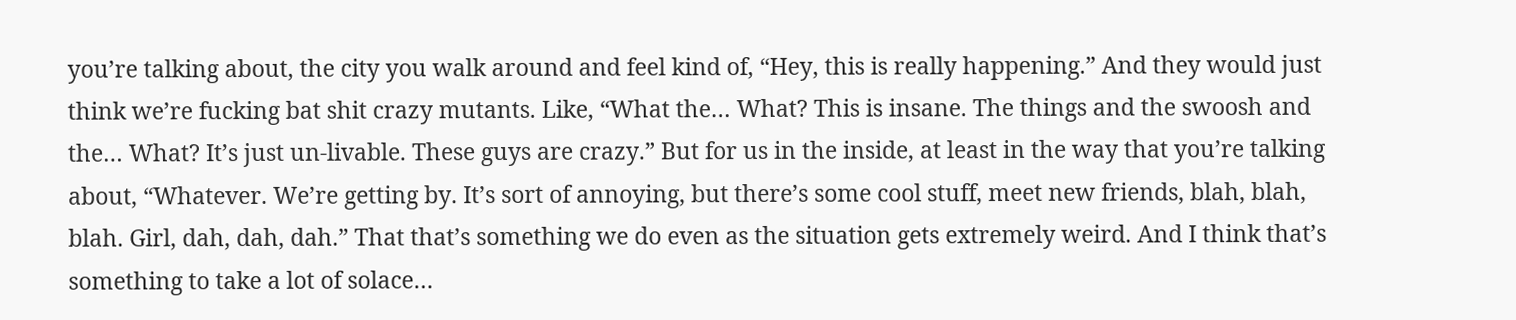you’re talking about, the city you walk around and feel kind of, “Hey, this is really happening.” And they would just think we’re fucking bat shit crazy mutants. Like, “What the… What? This is insane. The things and the swoosh and the… What? It’s just un-livable. These guys are crazy.” But for us in the inside, at least in the way that you’re talking about, “Whatever. We’re getting by. It’s sort of annoying, but there’s some cool stuff, meet new friends, blah, blah, blah. Girl, dah, dah, dah.” That that’s something we do even as the situation gets extremely weird. And I think that’s something to take a lot of solace…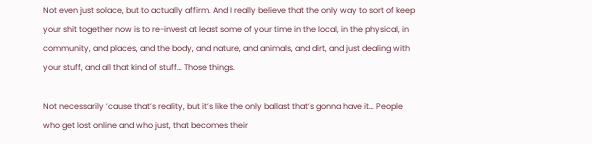Not even just solace, but to actually affirm. And I really believe that the only way to sort of keep your shit together now is to re-invest at least some of your time in the local, in the physical, in community, and places, and the body, and nature, and animals, and dirt, and just dealing with your stuff, and all that kind of stuff… Those things.

Not necessarily ’cause that’s reality, but it’s like the only ballast that’s gonna have it… People who get lost online and who just, that becomes their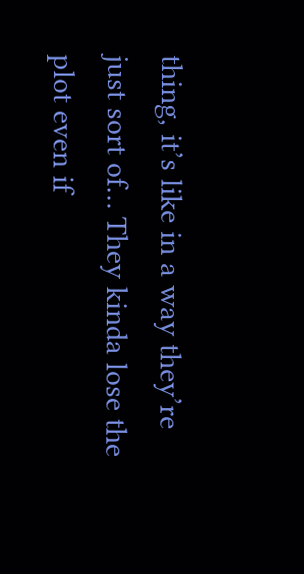thing, it’s like in a way they’re just sort of… They kinda lose the plot even if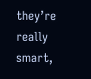they’re really smart,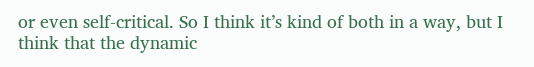or even self-critical. So I think it’s kind of both in a way, but I think that the dynamic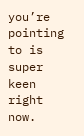you’re pointing to is super keen right now.